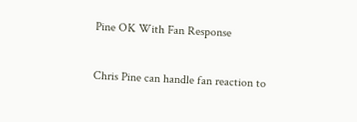Pine OK With Fan Response

Chris Pine can handle fan reaction to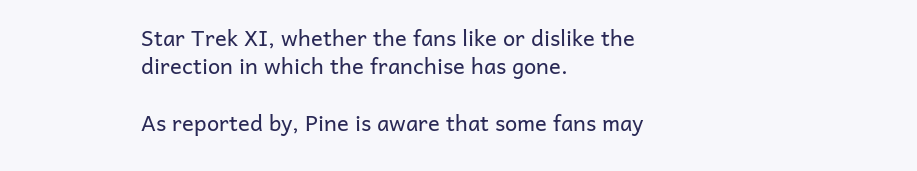Star Trek XI, whether the fans like or dislike the direction in which the franchise has gone.

As reported by, Pine is aware that some fans may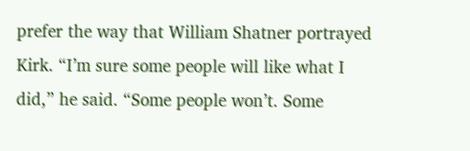prefer the way that William Shatner portrayed Kirk. “I’m sure some people will like what I did,” he said. “Some people won’t. Some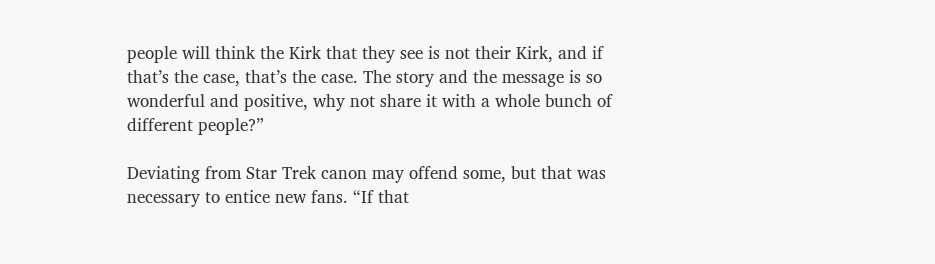people will think the Kirk that they see is not their Kirk, and if that’s the case, that’s the case. The story and the message is so wonderful and positive, why not share it with a whole bunch of different people?”

Deviating from Star Trek canon may offend some, but that was necessary to entice new fans. “If that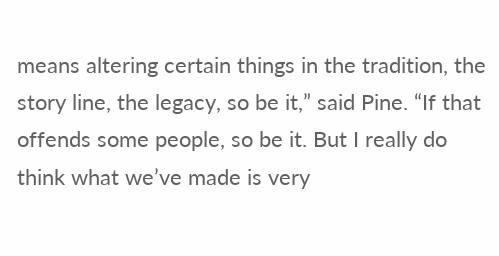means altering certain things in the tradition, the story line, the legacy, so be it,” said Pine. “If that offends some people, so be it. But I really do think what we’ve made is very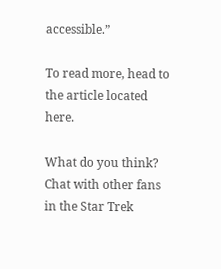accessible.”

To read more, head to the article located here.

What do you think? Chat with other fans in the Star Trek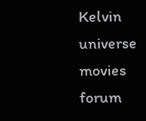Kelvin universe movies forum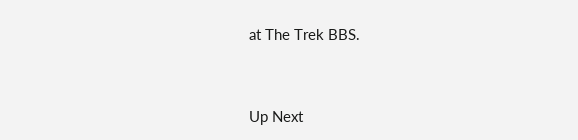at The Trek BBS.




Up Next